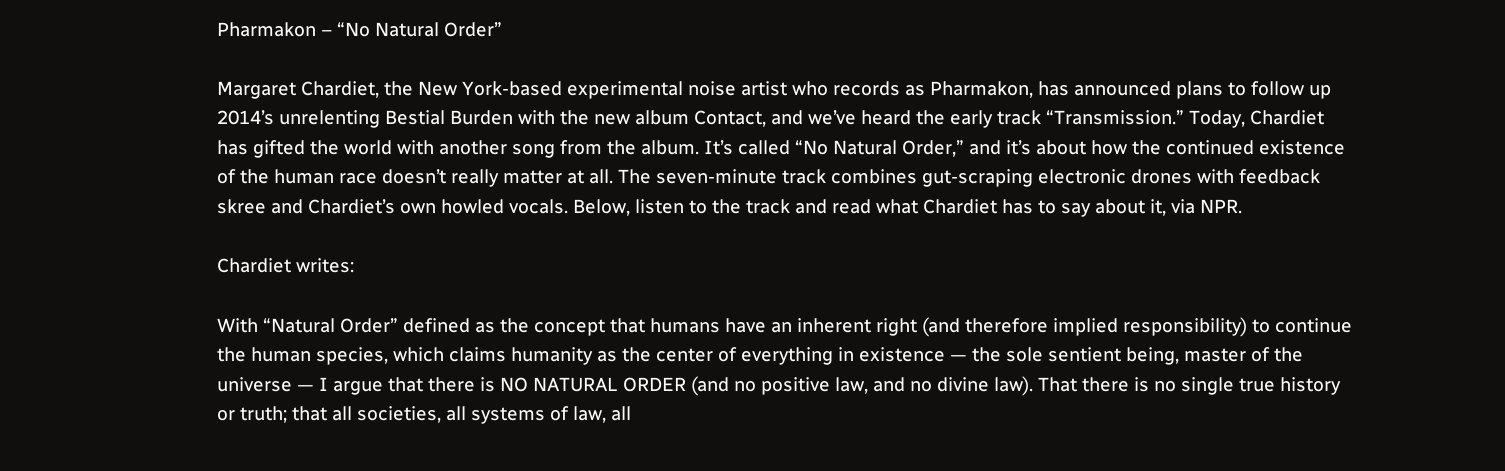Pharmakon – “No Natural Order”

Margaret Chardiet, the New York-based experimental noise artist who records as Pharmakon, has announced plans to follow up 2014’s unrelenting Bestial Burden with the new album Contact, and we’ve heard the early track “Transmission.” Today, Chardiet has gifted the world with another song from the album. It’s called “No Natural Order,” and it’s about how the continued existence of the human race doesn’t really matter at all. The seven-minute track combines gut-scraping electronic drones with feedback skree and Chardiet’s own howled vocals. Below, listen to the track and read what Chardiet has to say about it, via NPR.

Chardiet writes:

With “Natural Order” defined as the concept that humans have an inherent right (and therefore implied responsibility) to continue the human species, which claims humanity as the center of everything in existence — the sole sentient being, master of the universe — I argue that there is NO NATURAL ORDER (and no positive law, and no divine law). That there is no single true history or truth; that all societies, all systems of law, all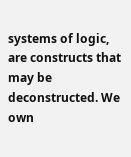systems of logic, are constructs that may be deconstructed. We own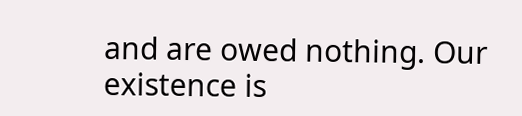and are owed nothing. Our existence is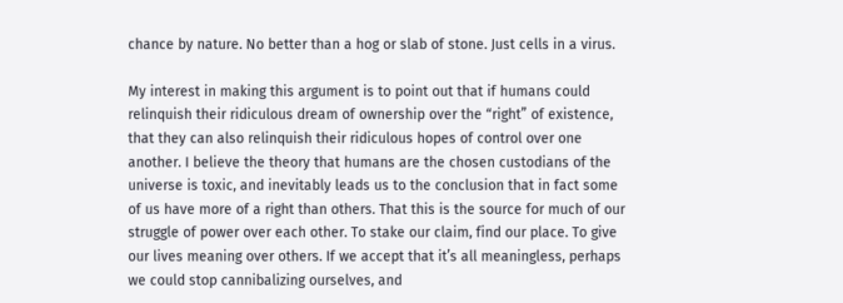chance by nature. No better than a hog or slab of stone. Just cells in a virus.

My interest in making this argument is to point out that if humans could relinquish their ridiculous dream of ownership over the “right” of existence, that they can also relinquish their ridiculous hopes of control over one another. I believe the theory that humans are the chosen custodians of the universe is toxic, and inevitably leads us to the conclusion that in fact some of us have more of a right than others. That this is the source for much of our struggle of power over each other. To stake our claim, find our place. To give our lives meaning over others. If we accept that it’s all meaningless, perhaps we could stop cannibalizing ourselves, and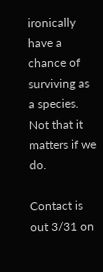ironically have a chance of surviving as a species. Not that it matters if we do.

Contact is out 3/31 on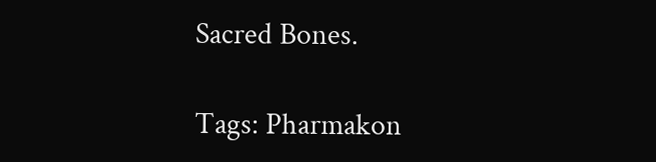Sacred Bones.

Tags: Pharmakon